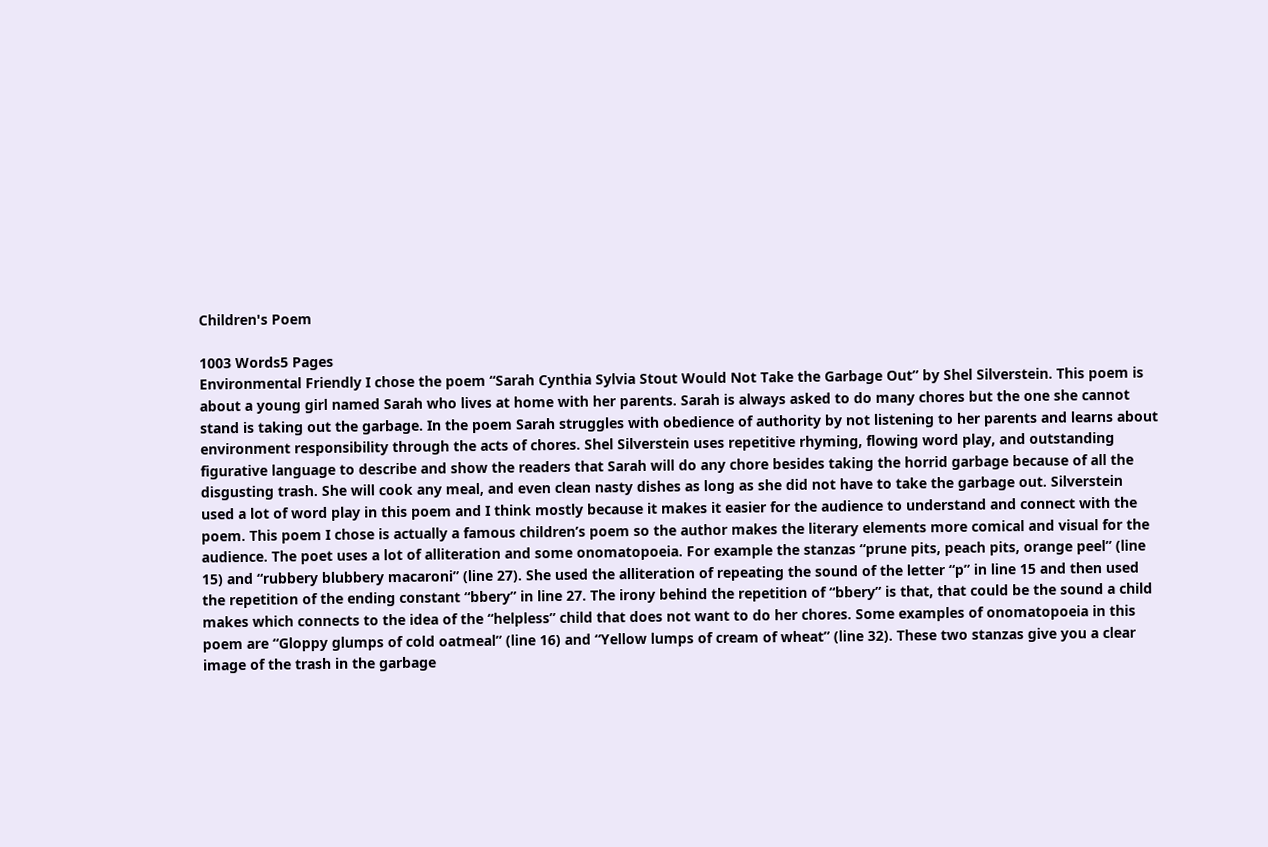Children's Poem

1003 Words5 Pages
Environmental Friendly I chose the poem “Sarah Cynthia Sylvia Stout Would Not Take the Garbage Out” by Shel Silverstein. This poem is about a young girl named Sarah who lives at home with her parents. Sarah is always asked to do many chores but the one she cannot stand is taking out the garbage. In the poem Sarah struggles with obedience of authority by not listening to her parents and learns about environment responsibility through the acts of chores. Shel Silverstein uses repetitive rhyming, flowing word play, and outstanding figurative language to describe and show the readers that Sarah will do any chore besides taking the horrid garbage because of all the disgusting trash. She will cook any meal, and even clean nasty dishes as long as she did not have to take the garbage out. Silverstein used a lot of word play in this poem and I think mostly because it makes it easier for the audience to understand and connect with the poem. This poem I chose is actually a famous children’s poem so the author makes the literary elements more comical and visual for the audience. The poet uses a lot of alliteration and some onomatopoeia. For example the stanzas “prune pits, peach pits, orange peel” (line 15) and “rubbery blubbery macaroni” (line 27). She used the alliteration of repeating the sound of the letter “p” in line 15 and then used the repetition of the ending constant “bbery” in line 27. The irony behind the repetition of “bbery” is that, that could be the sound a child makes which connects to the idea of the “helpless” child that does not want to do her chores. Some examples of onomatopoeia in this poem are “Gloppy glumps of cold oatmeal” (line 16) and “Yellow lumps of cream of wheat” (line 32). These two stanzas give you a clear image of the trash in the garbage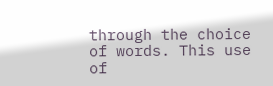through the choice of words. This use of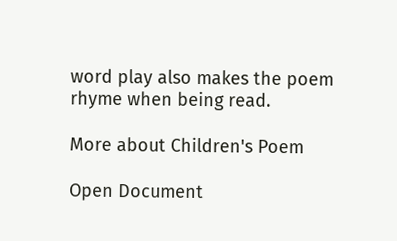word play also makes the poem rhyme when being read.

More about Children's Poem

Open Document